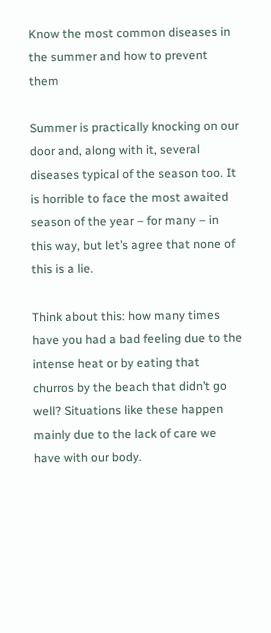Know the most common diseases in the summer and how to prevent them

Summer is practically knocking on our door and, along with it, several diseases typical of the season too. It is horrible to face the most awaited season of the year – for many – in this way, but let’s agree that none of this is a lie.

Think about this: how many times have you had a bad feeling due to the intense heat or by eating that churros by the beach that didn’t go well? Situations like these happen mainly due to the lack of care we have with our body.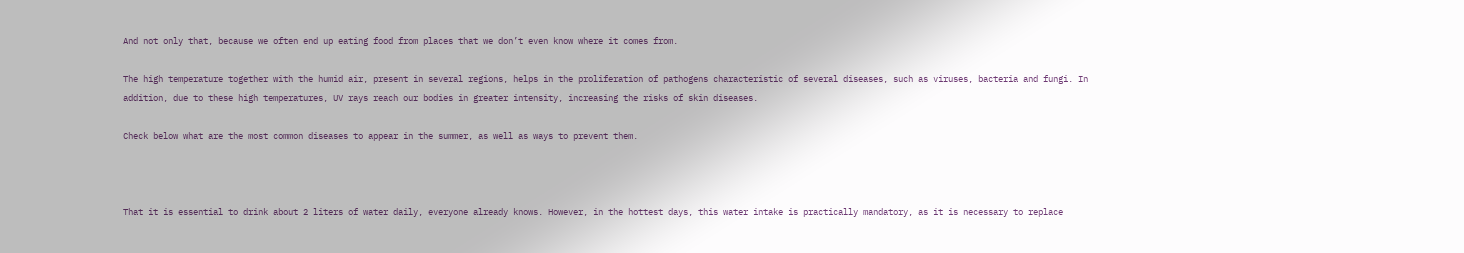And not only that, because we often end up eating food from places that we don’t even know where it comes from.

The high temperature together with the humid air, present in several regions, helps in the proliferation of pathogens characteristic of several diseases, such as viruses, bacteria and fungi. In addition, due to these high temperatures, UV rays reach our bodies in greater intensity, increasing the risks of skin diseases.

Check below what are the most common diseases to appear in the summer, as well as ways to prevent them.



That it is essential to drink about 2 liters of water daily, everyone already knows. However, in the hottest days, this water intake is practically mandatory, as it is necessary to replace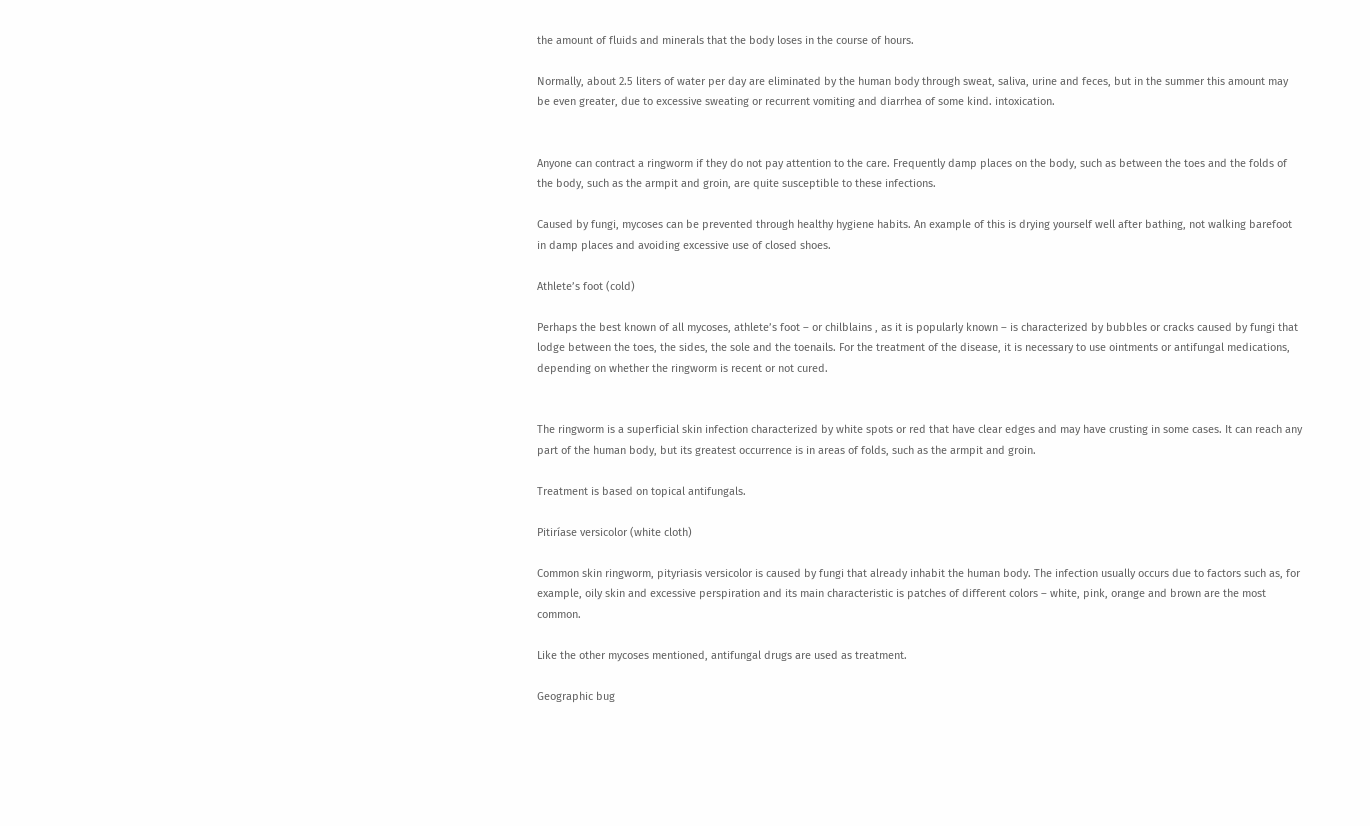the amount of fluids and minerals that the body loses in the course of hours.

Normally, about 2.5 liters of water per day are eliminated by the human body through sweat, saliva, urine and feces, but in the summer this amount may be even greater, due to excessive sweating or recurrent vomiting and diarrhea of some kind. intoxication.


Anyone can contract a ringworm if they do not pay attention to the care. Frequently damp places on the body, such as between the toes and the folds of the body, such as the armpit and groin, are quite susceptible to these infections.

Caused by fungi, mycoses can be prevented through healthy hygiene habits. An example of this is drying yourself well after bathing, not walking barefoot in damp places and avoiding excessive use of closed shoes.

Athlete’s foot (cold)

Perhaps the best known of all mycoses, athlete’s foot – or chilblains , as it is popularly known – is characterized by bubbles or cracks caused by fungi that lodge between the toes, the sides, the sole and the toenails. For the treatment of the disease, it is necessary to use ointments or antifungal medications, depending on whether the ringworm is recent or not cured.


The ringworm is a superficial skin infection characterized by white spots or red that have clear edges and may have crusting in some cases. It can reach any part of the human body, but its greatest occurrence is in areas of folds, such as the armpit and groin.

Treatment is based on topical antifungals.

Pitiríase versicolor (white cloth)

Common skin ringworm, pityriasis versicolor is caused by fungi that already inhabit the human body. The infection usually occurs due to factors such as, for example, oily skin and excessive perspiration and its main characteristic is patches of different colors – white, pink, orange and brown are the most common.

Like the other mycoses mentioned, antifungal drugs are used as treatment.

Geographic bug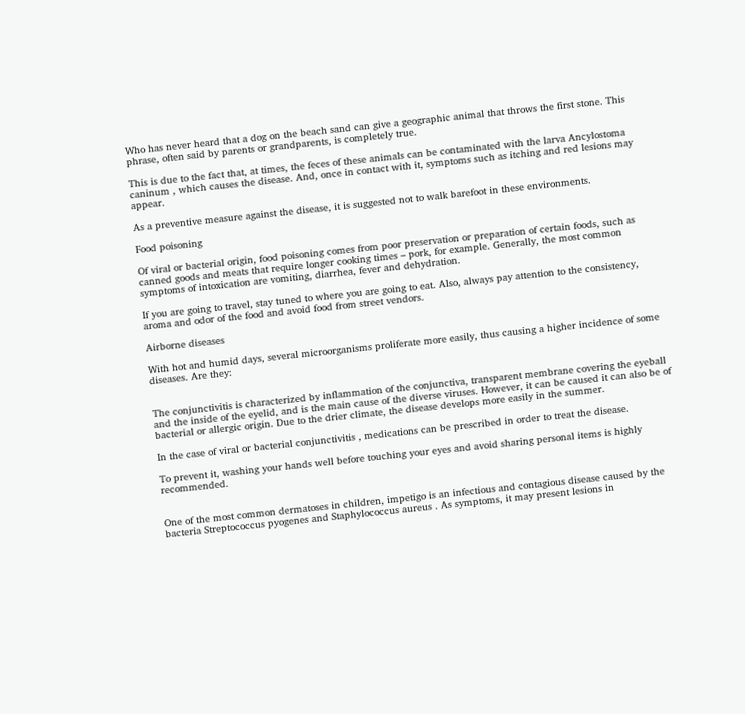Who has never heard that a dog on the beach sand can give a geographic animal that throws the first stone. This phrase, often said by parents or grandparents, is completely true.

This is due to the fact that, at times, the feces of these animals can be contaminated with the larva Ancylostoma caninum , which causes the disease. And, once in contact with it, symptoms such as itching and red lesions may appear.

As a preventive measure against the disease, it is suggested not to walk barefoot in these environments.

Food poisoning

Of viral or bacterial origin, food poisoning comes from poor preservation or preparation of certain foods, such as canned goods and meats that require longer cooking times – pork, for example. Generally, the most common symptoms of intoxication are vomiting, diarrhea, fever and dehydration.

If you are going to travel, stay tuned to where you are going to eat. Also, always pay attention to the consistency, aroma and odor of the food and avoid food from street vendors.

Airborne diseases

With hot and humid days, several microorganisms proliferate more easily, thus causing a higher incidence of some diseases. Are they:


The conjunctivitis is characterized by inflammation of the conjunctiva, transparent membrane covering the eyeball and the inside of the eyelid, and is the main cause of the diverse viruses. However, it can be caused it can also be of bacterial or allergic origin. Due to the drier climate, the disease develops more easily in the summer.

In the case of viral or bacterial conjunctivitis , medications can be prescribed in order to treat the disease.

To prevent it, washing your hands well before touching your eyes and avoid sharing personal items is highly recommended.


One of the most common dermatoses in children, impetigo is an infectious and contagious disease caused by the bacteria Streptococcus pyogenes and Staphylococcus aureus . As symptoms, it may present lesions in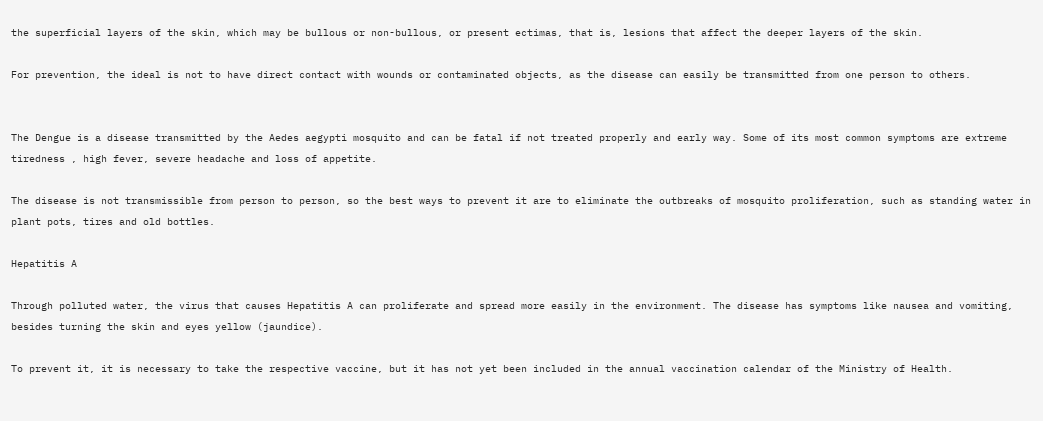the superficial layers of the skin, which may be bullous or non-bullous, or present ectimas, that is, lesions that affect the deeper layers of the skin.

For prevention, the ideal is not to have direct contact with wounds or contaminated objects, as the disease can easily be transmitted from one person to others.


The Dengue is a disease transmitted by the Aedes aegypti mosquito and can be fatal if not treated properly and early way. Some of its most common symptoms are extreme tiredness , high fever, severe headache and loss of appetite.

The disease is not transmissible from person to person, so the best ways to prevent it are to eliminate the outbreaks of mosquito proliferation, such as standing water in plant pots, tires and old bottles.

Hepatitis A

Through polluted water, the virus that causes Hepatitis A can proliferate and spread more easily in the environment. The disease has symptoms like nausea and vomiting, besides turning the skin and eyes yellow (jaundice).

To prevent it, it is necessary to take the respective vaccine, but it has not yet been included in the annual vaccination calendar of the Ministry of Health.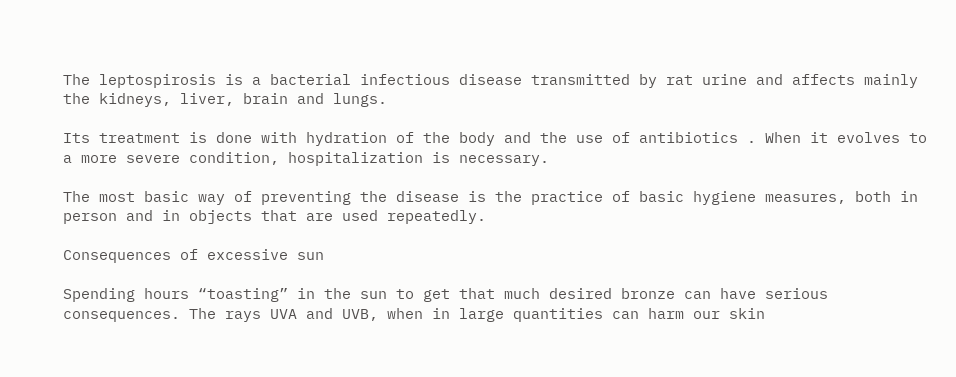The leptospirosis is a bacterial infectious disease transmitted by rat urine and affects mainly the kidneys, liver, brain and lungs.

Its treatment is done with hydration of the body and the use of antibiotics . When it evolves to a more severe condition, hospitalization is necessary.

The most basic way of preventing the disease is the practice of basic hygiene measures, both in person and in objects that are used repeatedly.

Consequences of excessive sun

Spending hours “toasting” in the sun to get that much desired bronze can have serious consequences. The rays UVA and UVB, when in large quantities can harm our skin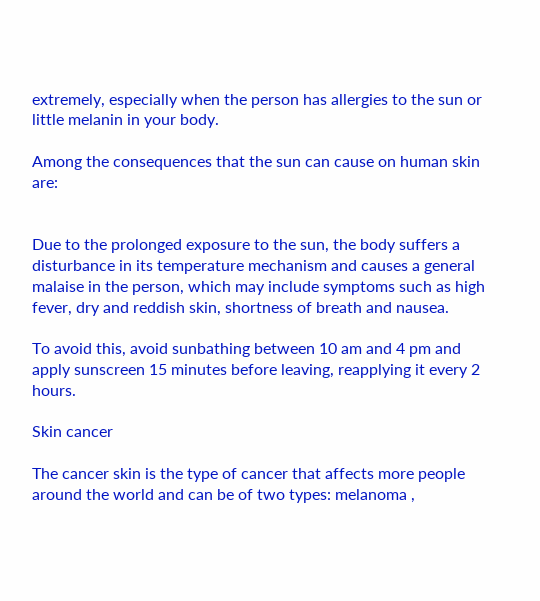extremely, especially when the person has allergies to the sun or little melanin in your body.

Among the consequences that the sun can cause on human skin are:


Due to the prolonged exposure to the sun, the body suffers a disturbance in its temperature mechanism and causes a general malaise in the person, which may include symptoms such as high fever, dry and reddish skin, shortness of breath and nausea.

To avoid this, avoid sunbathing between 10 am and 4 pm and apply sunscreen 15 minutes before leaving, reapplying it every 2 hours.

Skin cancer

The cancer skin is the type of cancer that affects more people around the world and can be of two types: melanoma ,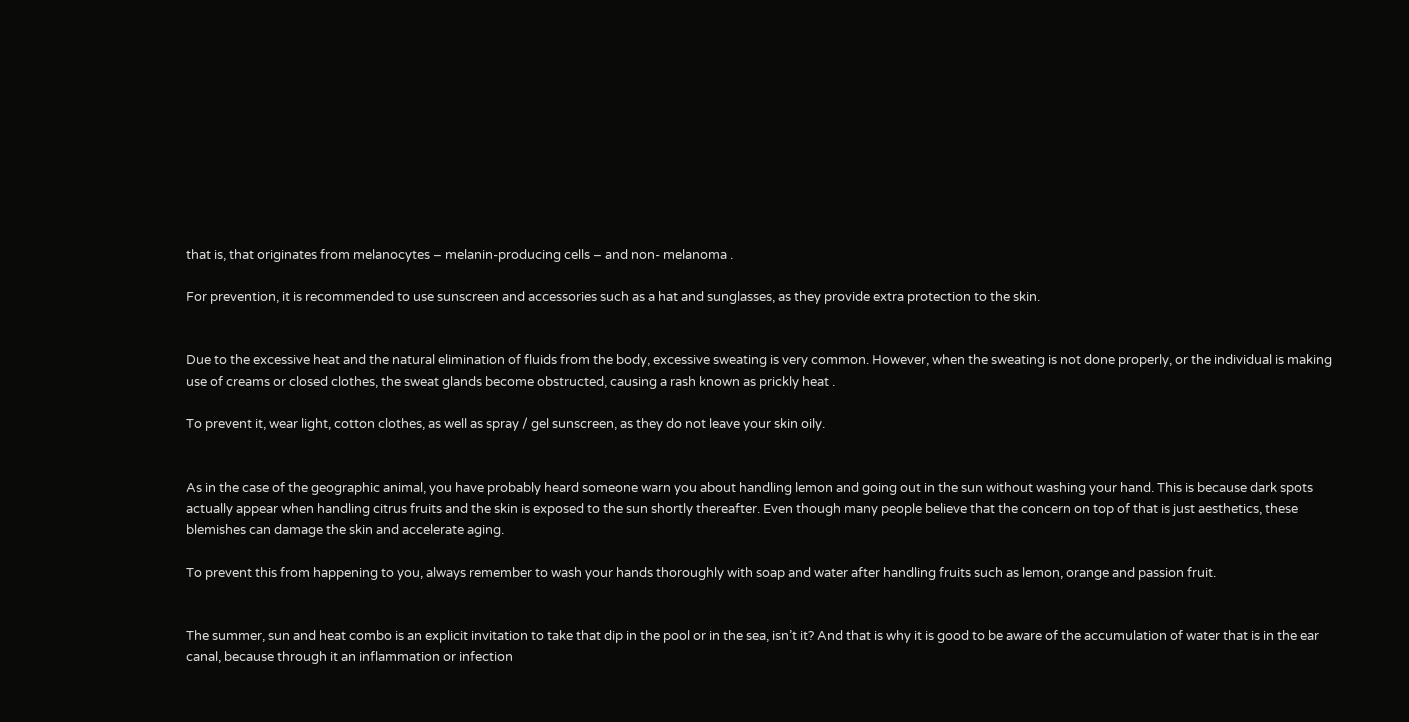that is, that originates from melanocytes – melanin-producing cells – and non- melanoma .

For prevention, it is recommended to use sunscreen and accessories such as a hat and sunglasses, as they provide extra protection to the skin.


Due to the excessive heat and the natural elimination of fluids from the body, excessive sweating is very common. However, when the sweating is not done properly, or the individual is making use of creams or closed clothes, the sweat glands become obstructed, causing a rash known as prickly heat .

To prevent it, wear light, cotton clothes, as well as spray / gel sunscreen, as they do not leave your skin oily.


As in the case of the geographic animal, you have probably heard someone warn you about handling lemon and going out in the sun without washing your hand. This is because dark spots actually appear when handling citrus fruits and the skin is exposed to the sun shortly thereafter. Even though many people believe that the concern on top of that is just aesthetics, these blemishes can damage the skin and accelerate aging.

To prevent this from happening to you, always remember to wash your hands thoroughly with soap and water after handling fruits such as lemon, orange and passion fruit.


The summer, sun and heat combo is an explicit invitation to take that dip in the pool or in the sea, isn’t it? And that is why it is good to be aware of the accumulation of water that is in the ear canal, because through it an inflammation or infection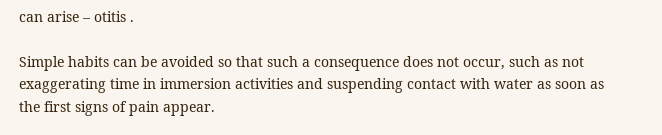can arise – otitis .

Simple habits can be avoided so that such a consequence does not occur, such as not exaggerating time in immersion activities and suspending contact with water as soon as the first signs of pain appear.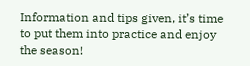Information and tips given, it’s time to put them into practice and enjoy the season!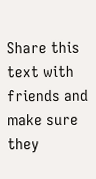Share this text with friends and make sure they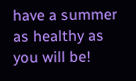have a summer as healthy as you will be!